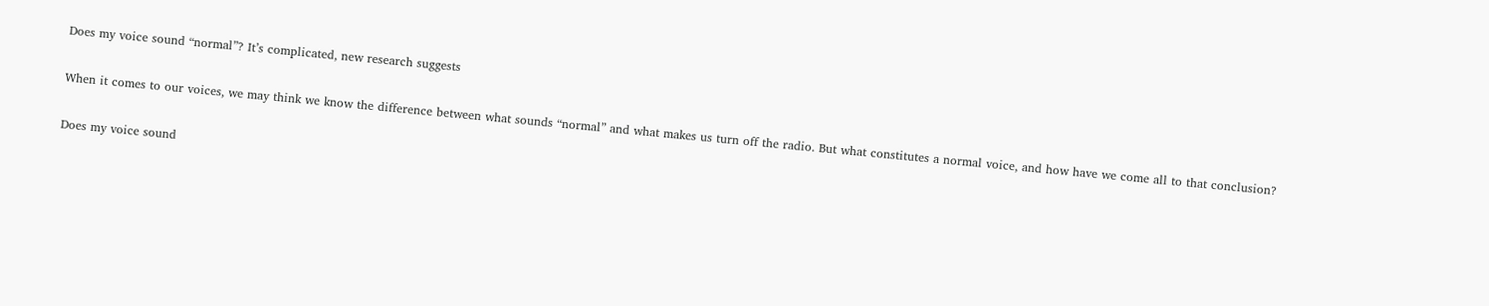Does my voice sound “normal”? It’s complicated, new research suggests

When it comes to our voices, we may think we know the difference between what sounds “normal” and what makes us turn off the radio. But what constitutes a normal voice, and how have we come all to that conclusion?

Does my voice sound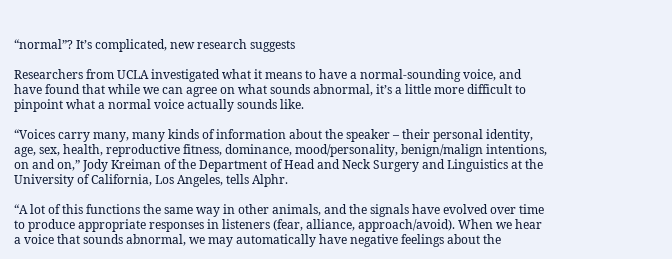“normal”? It’s complicated, new research suggests

Researchers from UCLA investigated what it means to have a normal-sounding voice, and have found that while we can agree on what sounds abnormal, it’s a little more difficult to pinpoint what a normal voice actually sounds like.

“Voices carry many, many kinds of information about the speaker – their personal identity, age, sex, health, reproductive fitness, dominance, mood/personality, benign/malign intentions, on and on,” Jody Kreiman of the Department of Head and Neck Surgery and Linguistics at the University of California, Los Angeles, tells Alphr.

“A lot of this functions the same way in other animals, and the signals have evolved over time to produce appropriate responses in listeners (fear, alliance, approach/avoid). When we hear a voice that sounds abnormal, we may automatically have negative feelings about the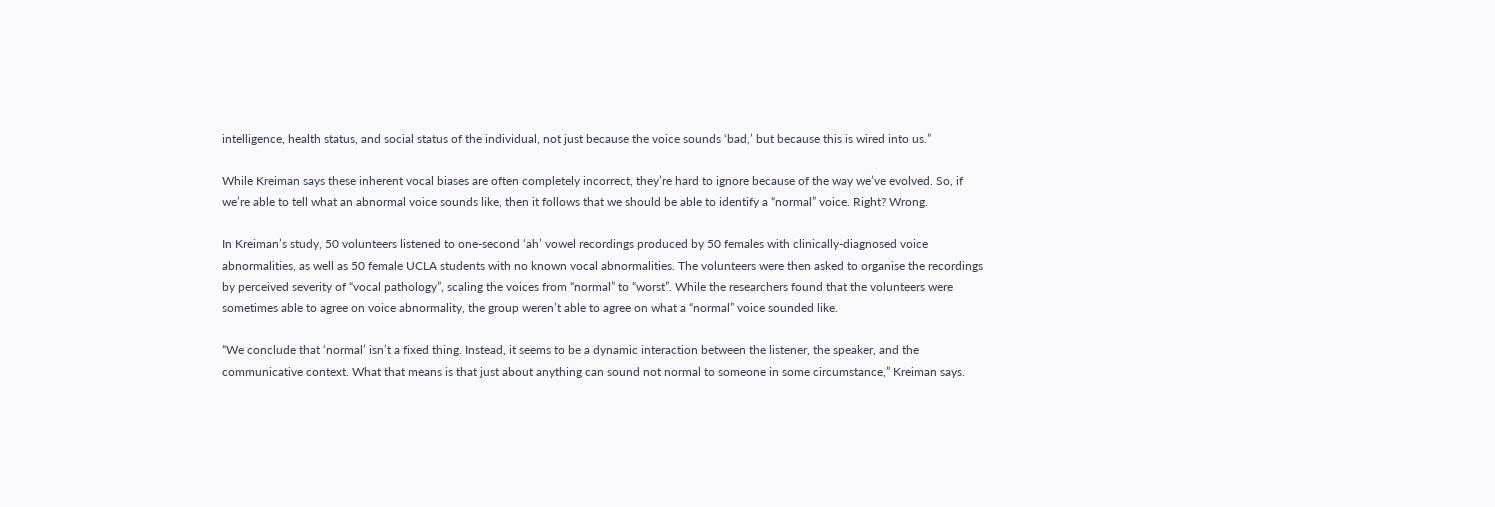intelligence, health status, and social status of the individual, not just because the voice sounds ‘bad,’ but because this is wired into us.”

While Kreiman says these inherent vocal biases are often completely incorrect, they’re hard to ignore because of the way we’ve evolved. So, if we’re able to tell what an abnormal voice sounds like, then it follows that we should be able to identify a “normal” voice. Right? Wrong.

In Kreiman’s study, 50 volunteers listened to one-second ‘ah’ vowel recordings produced by 50 females with clinically-diagnosed voice abnormalities, as well as 50 female UCLA students with no known vocal abnormalities. The volunteers were then asked to organise the recordings by perceived severity of “vocal pathology”, scaling the voices from “normal” to “worst”. While the researchers found that the volunteers were sometimes able to agree on voice abnormality, the group weren’t able to agree on what a “normal” voice sounded like.

“We conclude that ‘normal’ isn’t a fixed thing. Instead, it seems to be a dynamic interaction between the listener, the speaker, and the communicative context. What that means is that just about anything can sound not normal to someone in some circumstance,” Kreiman says.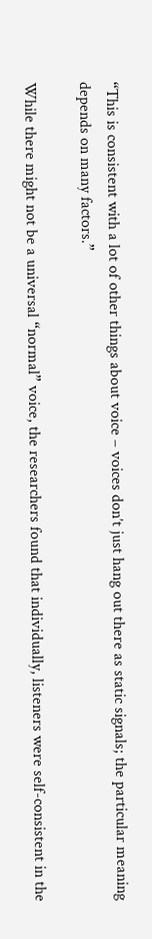“This is consistent with a lot of other things about voice – voices don’t just hang out there as static signals; the particular meaning depends on many factors.”

While there might not be a universal “normal” voice, the researchers found that individually, listeners were self-consistent in the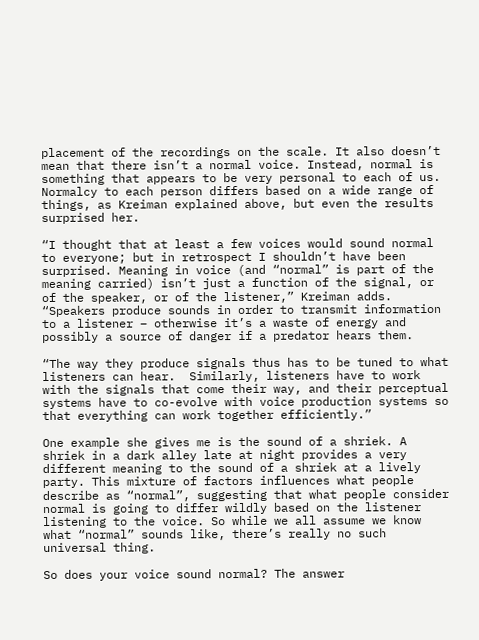placement of the recordings on the scale. It also doesn’t mean that there isn’t a normal voice. Instead, normal is something that appears to be very personal to each of us. Normalcy to each person differs based on a wide range of things, as Kreiman explained above, but even the results surprised her.

“I thought that at least a few voices would sound normal to everyone; but in retrospect I shouldn’t have been surprised. Meaning in voice (and “normal” is part of the meaning carried) isn’t just a function of the signal, or of the speaker, or of the listener,” Kreiman adds. “Speakers produce sounds in order to transmit information to a listener – otherwise it’s a waste of energy and possibly a source of danger if a predator hears them.

“The way they produce signals thus has to be tuned to what listeners can hear.  Similarly, listeners have to work with the signals that come their way, and their perceptual systems have to co-evolve with voice production systems so that everything can work together efficiently.”

One example she gives me is the sound of a shriek. A shriek in a dark alley late at night provides a very different meaning to the sound of a shriek at a lively party. This mixture of factors influences what people describe as “normal”, suggesting that what people consider normal is going to differ wildly based on the listener listening to the voice. So while we all assume we know what “normal” sounds like, there’s really no such universal thing.

So does your voice sound normal? The answer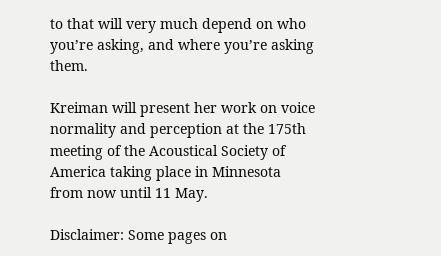to that will very much depend on who you’re asking, and where you’re asking them.

Kreiman will present her work on voice normality and perception at the 175th meeting of the Acoustical Society of America taking place in Minnesota from now until 11 May.

Disclaimer: Some pages on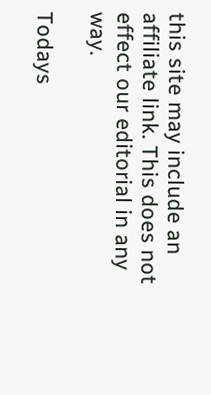this site may include an affiliate link. This does not effect our editorial in any way.

Todays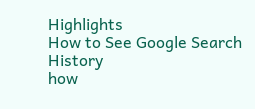Highlights
How to See Google Search History
how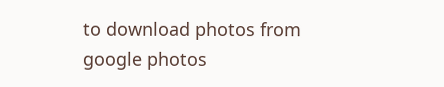to download photos from google photos